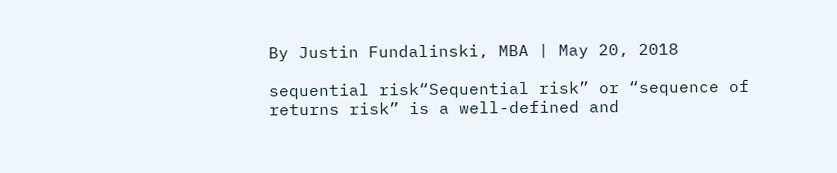By Justin Fundalinski, MBA | May 20, 2018

sequential risk“Sequential risk” or “sequence of returns risk” is a well-defined and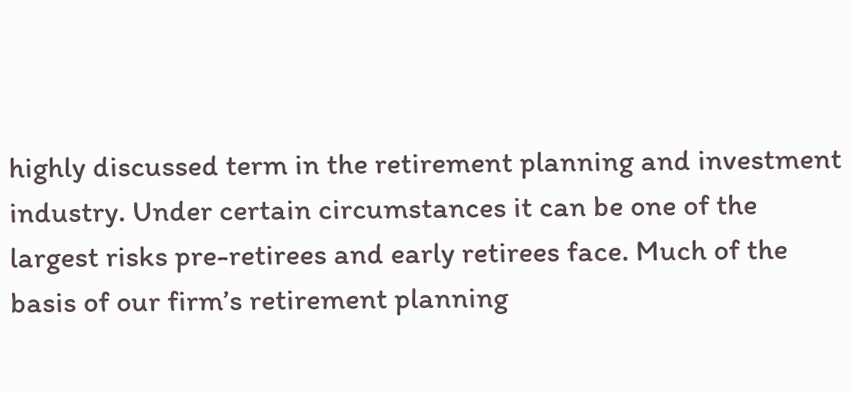highly discussed term in the retirement planning and investment industry. Under certain circumstances it can be one of the largest risks pre-retirees and early retirees face. Much of the basis of our firm’s retirement planning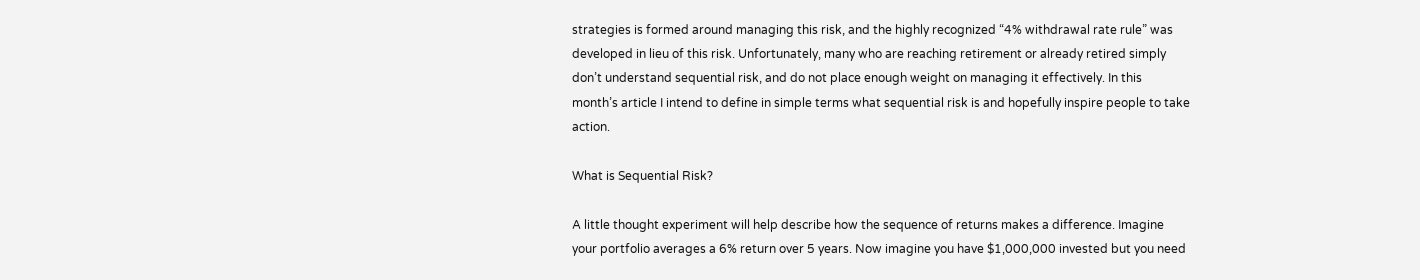strategies is formed around managing this risk, and the highly recognized “4% withdrawal rate rule” was developed in lieu of this risk. Unfortunately, many who are reaching retirement or already retired simply don’t understand sequential risk, and do not place enough weight on managing it effectively. In this month’s article I intend to define in simple terms what sequential risk is and hopefully inspire people to take action.

What is Sequential Risk?

A little thought experiment will help describe how the sequence of returns makes a difference. Imagine your portfolio averages a 6% return over 5 years. Now imagine you have $1,000,000 invested but you need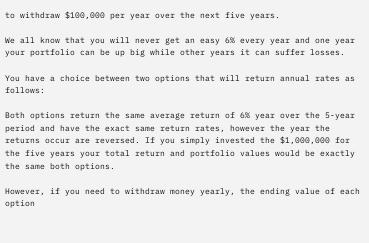to withdraw $100,000 per year over the next five years.

We all know that you will never get an easy 6% every year and one year your portfolio can be up big while other years it can suffer losses.

You have a choice between two options that will return annual rates as follows:

Both options return the same average return of 6% year over the 5-year period and have the exact same return rates, however the year the returns occur are reversed. If you simply invested the $1,000,000 for the five years your total return and portfolio values would be exactly the same both options.

However, if you need to withdraw money yearly, the ending value of each option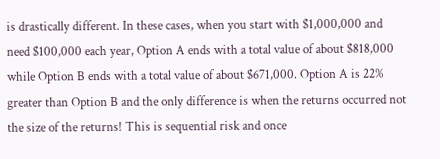is drastically different. In these cases, when you start with $1,000,000 and need $100,000 each year, Option A ends with a total value of about $818,000 while Option B ends with a total value of about $671,000. Option A is 22% greater than Option B and the only difference is when the returns occurred not the size of the returns! This is sequential risk and once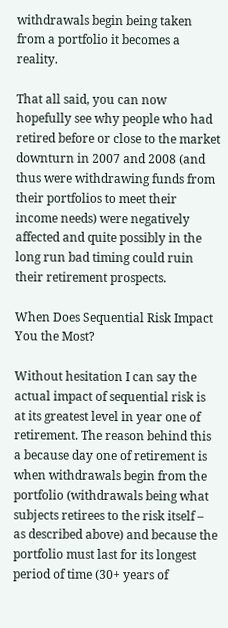withdrawals begin being taken from a portfolio it becomes a reality.

That all said, you can now hopefully see why people who had retired before or close to the market downturn in 2007 and 2008 (and thus were withdrawing funds from their portfolios to meet their income needs) were negatively affected and quite possibly in the long run bad timing could ruin their retirement prospects.

When Does Sequential Risk Impact You the Most?

Without hesitation I can say the actual impact of sequential risk is at its greatest level in year one of retirement. The reason behind this a because day one of retirement is when withdrawals begin from the portfolio (withdrawals being what subjects retirees to the risk itself – as described above) and because the portfolio must last for its longest period of time (30+ years of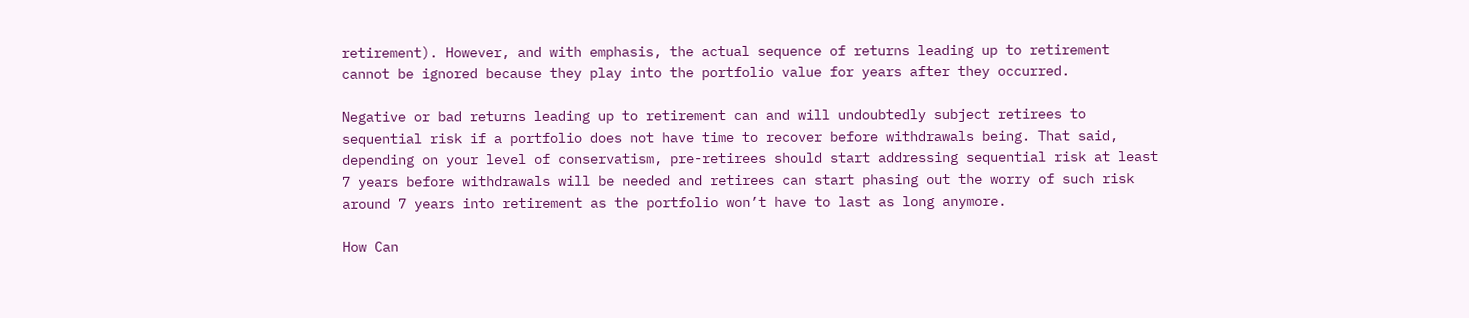retirement). However, and with emphasis, the actual sequence of returns leading up to retirement cannot be ignored because they play into the portfolio value for years after they occurred.

Negative or bad returns leading up to retirement can and will undoubtedly subject retirees to sequential risk if a portfolio does not have time to recover before withdrawals being. That said, depending on your level of conservatism, pre-retirees should start addressing sequential risk at least 7 years before withdrawals will be needed and retirees can start phasing out the worry of such risk around 7 years into retirement as the portfolio won’t have to last as long anymore.

How Can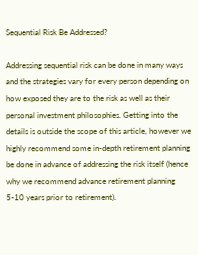Sequential Risk Be Addressed?

Addressing sequential risk can be done in many ways and the strategies vary for every person depending on how exposed they are to the risk as well as their personal investment philosophies. Getting into the details is outside the scope of this article, however we highly recommend some in-depth retirement planning be done in advance of addressing the risk itself (hence why we recommend advance retirement planning 5-10 years prior to retirement).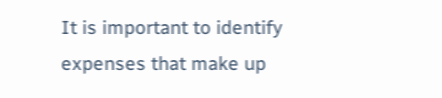It is important to identify expenses that make up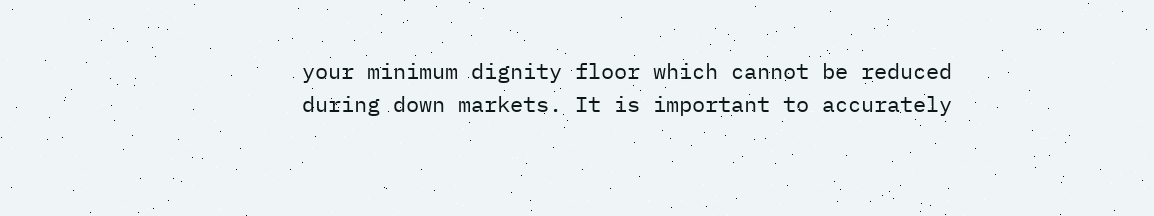your minimum dignity floor which cannot be reduced during down markets. It is important to accurately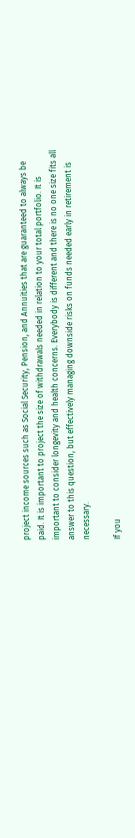project income sources such as Social Security, Pension, and Annuities that are guaranteed to always be paid. It is important to project the size of withdrawals needed in relation to your total portfolio. It is important to consider longevity and health concerns. Everybody is different and there is no one size fits all answer to this question, but effectively managing downside risks on funds needed early in retirement is necessary.

If you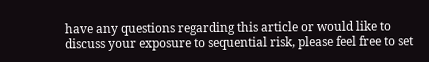have any questions regarding this article or would like to discuss your exposure to sequential risk, please feel free to set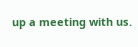up a meeting with us.